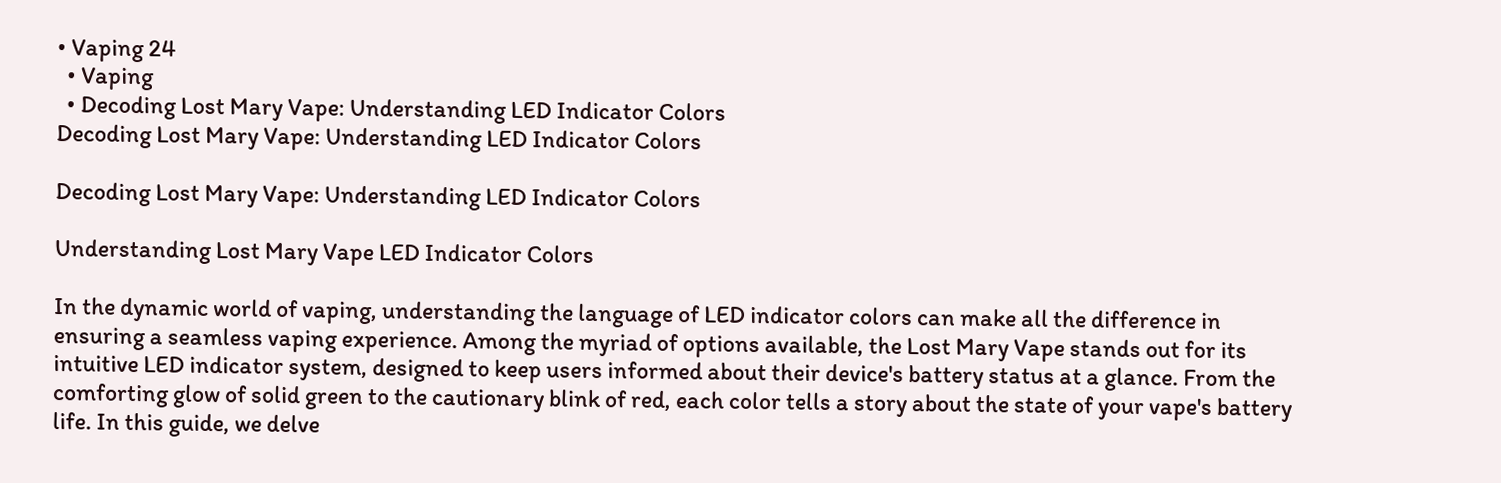• Vaping 24
  • Vaping
  • Decoding Lost Mary Vape: Understanding LED Indicator Colors
Decoding Lost Mary Vape: Understanding LED Indicator Colors

Decoding Lost Mary Vape: Understanding LED Indicator Colors

Understanding Lost Mary Vape LED Indicator Colors

In the dynamic world of vaping, understanding the language of LED indicator colors can make all the difference in ensuring a seamless vaping experience. Among the myriad of options available, the Lost Mary Vape stands out for its intuitive LED indicator system, designed to keep users informed about their device's battery status at a glance. From the comforting glow of solid green to the cautionary blink of red, each color tells a story about the state of your vape's battery life. In this guide, we delve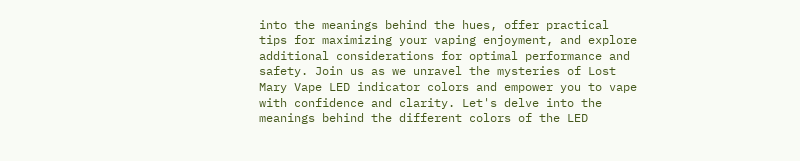into the meanings behind the hues, offer practical tips for maximizing your vaping enjoyment, and explore additional considerations for optimal performance and safety. Join us as we unravel the mysteries of Lost Mary Vape LED indicator colors and empower you to vape with confidence and clarity. Let's delve into the meanings behind the different colors of the LED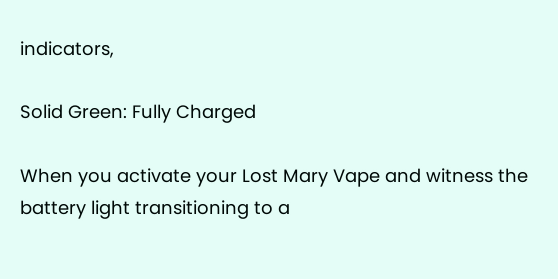indicators,

Solid Green: Fully Charged

When you activate your Lost Mary Vape and witness the battery light transitioning to a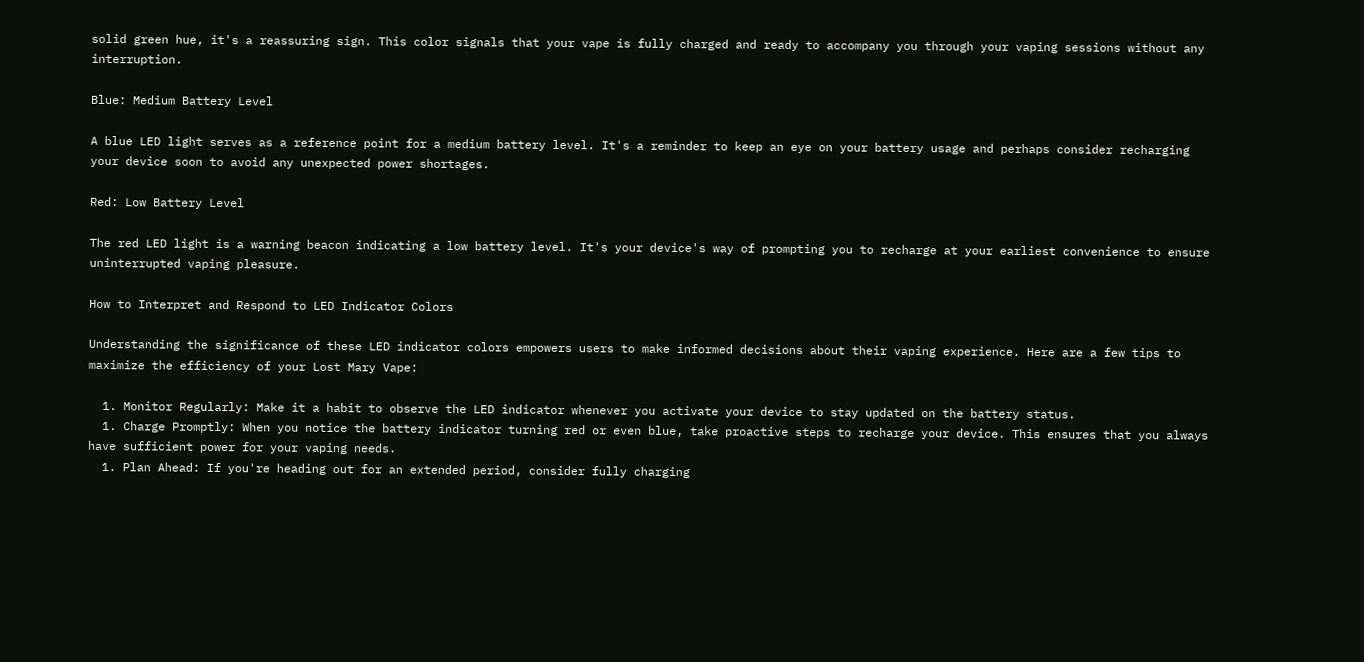solid green hue, it's a reassuring sign. This color signals that your vape is fully charged and ready to accompany you through your vaping sessions without any interruption.

Blue: Medium Battery Level

A blue LED light serves as a reference point for a medium battery level. It's a reminder to keep an eye on your battery usage and perhaps consider recharging your device soon to avoid any unexpected power shortages.

Red: Low Battery Level

The red LED light is a warning beacon indicating a low battery level. It's your device's way of prompting you to recharge at your earliest convenience to ensure uninterrupted vaping pleasure.

How to Interpret and Respond to LED Indicator Colors

Understanding the significance of these LED indicator colors empowers users to make informed decisions about their vaping experience. Here are a few tips to maximize the efficiency of your Lost Mary Vape:

  1. Monitor Regularly: Make it a habit to observe the LED indicator whenever you activate your device to stay updated on the battery status.
  1. Charge Promptly: When you notice the battery indicator turning red or even blue, take proactive steps to recharge your device. This ensures that you always have sufficient power for your vaping needs.
  1. Plan Ahead: If you're heading out for an extended period, consider fully charging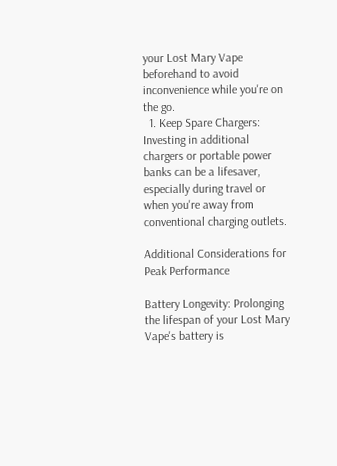your Lost Mary Vape beforehand to avoid inconvenience while you're on the go.
  1. Keep Spare Chargers: Investing in additional chargers or portable power banks can be a lifesaver, especially during travel or when you're away from conventional charging outlets.

Additional Considerations for Peak Performance

Battery Longevity: Prolonging the lifespan of your Lost Mary Vape's battery is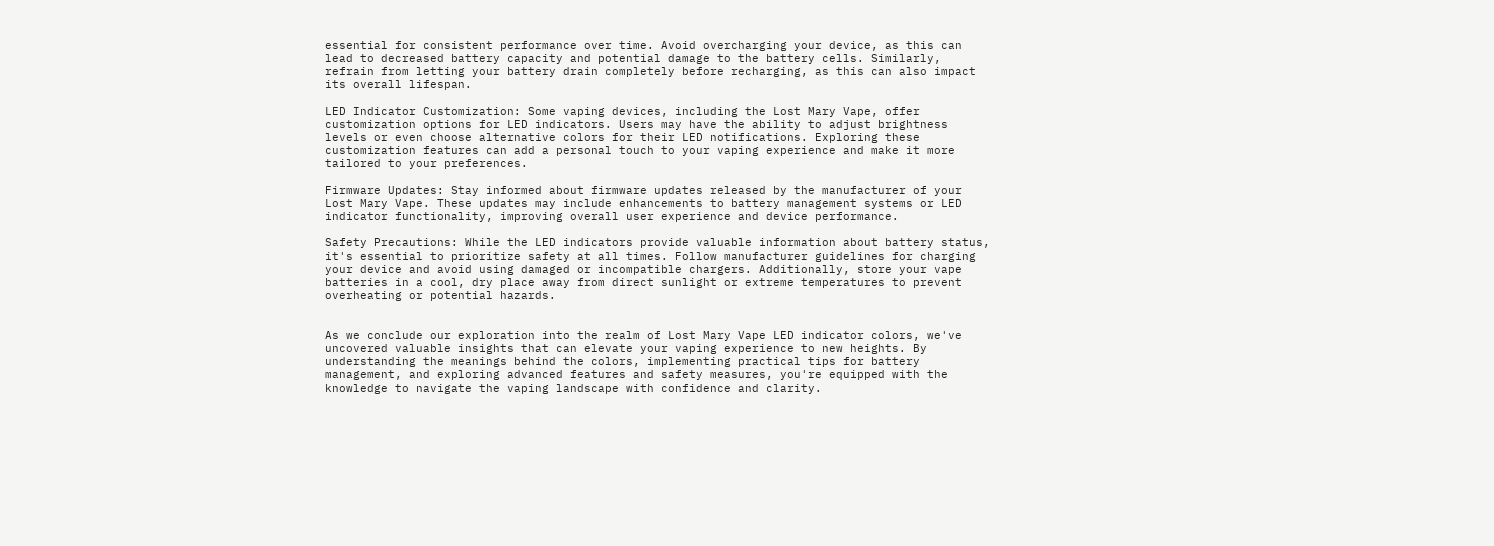essential for consistent performance over time. Avoid overcharging your device, as this can lead to decreased battery capacity and potential damage to the battery cells. Similarly, refrain from letting your battery drain completely before recharging, as this can also impact its overall lifespan.

LED Indicator Customization: Some vaping devices, including the Lost Mary Vape, offer customization options for LED indicators. Users may have the ability to adjust brightness levels or even choose alternative colors for their LED notifications. Exploring these customization features can add a personal touch to your vaping experience and make it more tailored to your preferences.

Firmware Updates: Stay informed about firmware updates released by the manufacturer of your Lost Mary Vape. These updates may include enhancements to battery management systems or LED indicator functionality, improving overall user experience and device performance.

Safety Precautions: While the LED indicators provide valuable information about battery status, it's essential to prioritize safety at all times. Follow manufacturer guidelines for charging your device and avoid using damaged or incompatible chargers. Additionally, store your vape batteries in a cool, dry place away from direct sunlight or extreme temperatures to prevent overheating or potential hazards.


As we conclude our exploration into the realm of Lost Mary Vape LED indicator colors, we've uncovered valuable insights that can elevate your vaping experience to new heights. By understanding the meanings behind the colors, implementing practical tips for battery management, and exploring advanced features and safety measures, you're equipped with the knowledge to navigate the vaping landscape with confidence and clarity.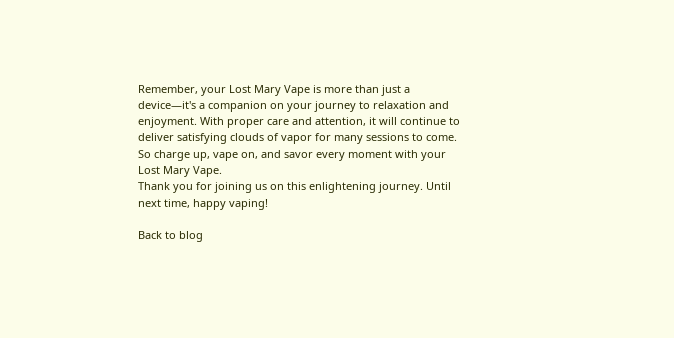Remember, your Lost Mary Vape is more than just a device—it's a companion on your journey to relaxation and enjoyment. With proper care and attention, it will continue to deliver satisfying clouds of vapor for many sessions to come. So charge up, vape on, and savor every moment with your Lost Mary Vape.
Thank you for joining us on this enlightening journey. Until next time, happy vaping!

Back to blog